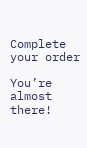Complete your order

You’re almost there!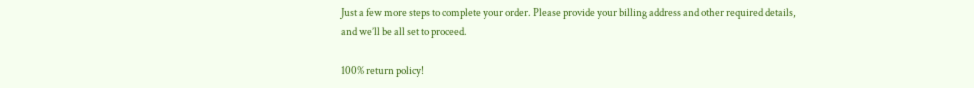Just a few more steps to complete your order. Please provide your billing address and other required details, and we’ll be all set to proceed.

100% return policy!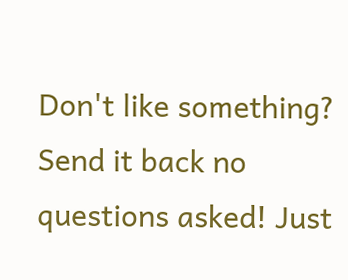Don't like something? Send it back no questions asked! Just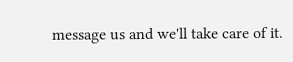message us and we'll take care of it.